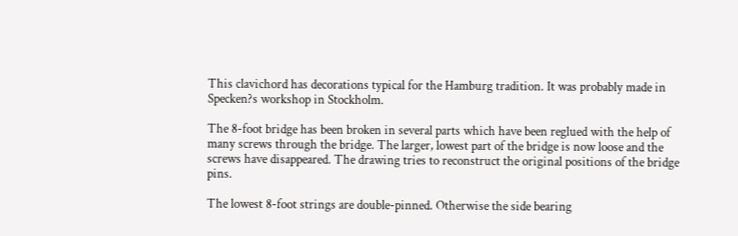This clavichord has decorations typical for the Hamburg tradition. It was probably made in Specken?s workshop in Stockholm.

The 8-foot bridge has been broken in several parts which have been reglued with the help of many screws through the bridge. The larger, lowest part of the bridge is now loose and the screws have disappeared. The drawing tries to reconstruct the original positions of the bridge pins.

The lowest 8-foot strings are double-pinned. Otherwise the side bearing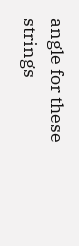angle for these strings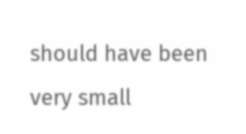should have been very small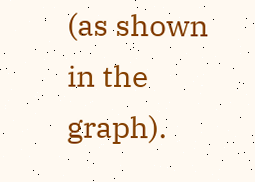(as shown in the graph).